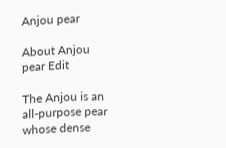Anjou pear

About Anjou pear Edit

The Anjou is an all-purpose pear whose dense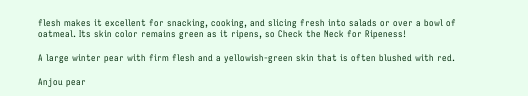flesh makes it excellent for snacking, cooking, and slicing fresh into salads or over a bowl of oatmeal. Its skin color remains green as it ripens, so Check the Neck for Ripeness!

A large winter pear with firm flesh and a yellowish-green skin that is often blushed with red.

Anjou pear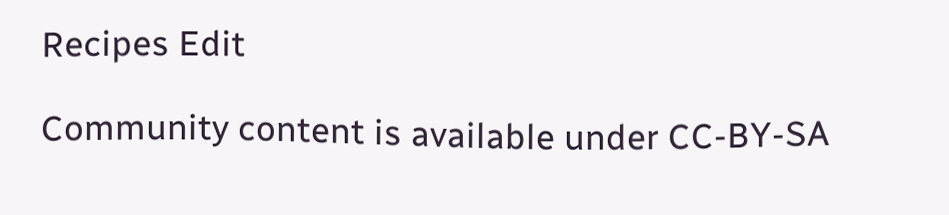Recipes Edit

Community content is available under CC-BY-SA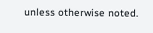unless otherwise noted.